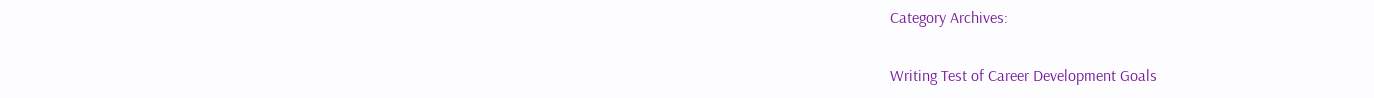Category Archives:

Writing Test of Career Development Goals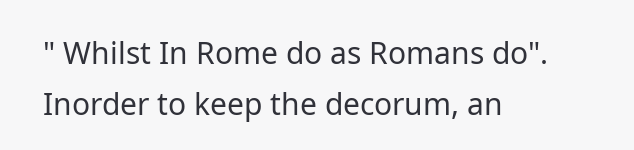" Whilst In Rome do as Romans do". Inorder to keep the decorum, an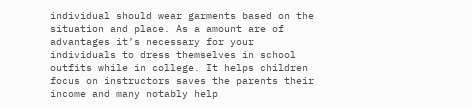individual should wear garments based on the situation and place. As a amount are of advantages it’s necessary for your individuals to dress themselves in school outfits while in college. It helps children focus on instructors saves the parents their income and many notably help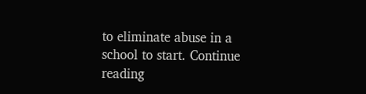to eliminate abuse in a school to start. Continue reading